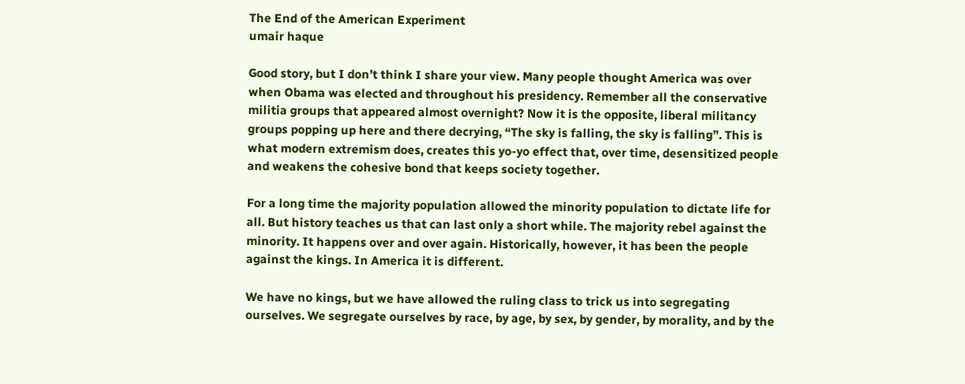The End of the American Experiment
umair haque

Good story, but I don’t think I share your view. Many people thought America was over when Obama was elected and throughout his presidency. Remember all the conservative militia groups that appeared almost overnight? Now it is the opposite, liberal militancy groups popping up here and there decrying, “The sky is falling, the sky is falling”. This is what modern extremism does, creates this yo-yo effect that, over time, desensitized people and weakens the cohesive bond that keeps society together.

For a long time the majority population allowed the minority population to dictate life for all. But history teaches us that can last only a short while. The majority rebel against the minority. It happens over and over again. Historically, however, it has been the people against the kings. In America it is different.

We have no kings, but we have allowed the ruling class to trick us into segregating ourselves. We segregate ourselves by race, by age, by sex, by gender, by morality, and by the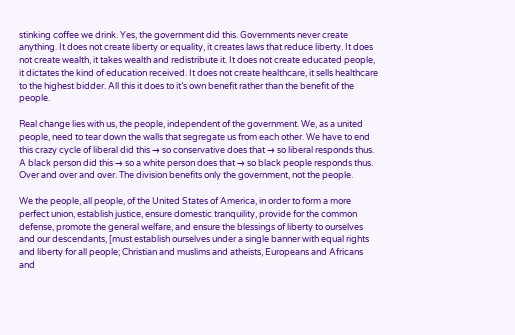stinking coffee we drink. Yes, the government did this. Governments never create anything. It does not create liberty or equality, it creates laws that reduce liberty. It does not create wealth, it takes wealth and redistribute it. It does not create educated people, it dictates the kind of education received. It does not create healthcare, it sells healthcare to the highest bidder. All this it does to it’s own benefit rather than the benefit of the people.

Real change lies with us, the people, independent of the government. We, as a united people, need to tear down the walls that segregate us from each other. We have to end this crazy cycle of liberal did this → so conservative does that → so liberal responds thus. A black person did this → so a white person does that → so black people responds thus. Over and over and over. The division benefits only the government, not the people.

We the people, all people, of the United States of America, in order to form a more perfect union, establish justice, ensure domestic tranquility, provide for the common defense, promote the general welfare, and ensure the blessings of liberty to ourselves and our descendants, [must establish ourselves under a single banner with equal rights and liberty for all people; Christian and muslims and atheists, Europeans and Africans and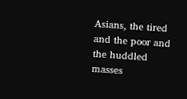Asians, the tired and the poor and the huddled masses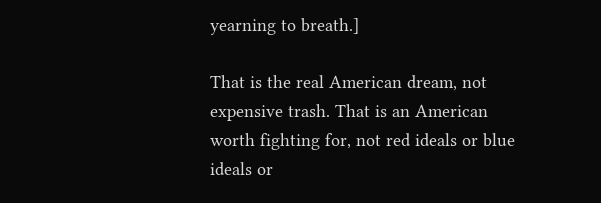yearning to breath.]

That is the real American dream, not expensive trash. That is an American worth fighting for, not red ideals or blue ideals or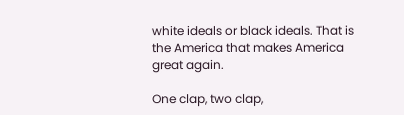white ideals or black ideals. That is the America that makes America great again.

One clap, two clap,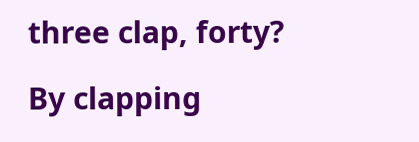three clap, forty?

By clapping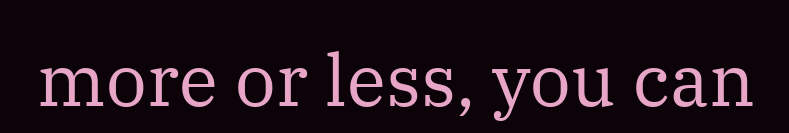more or less, you can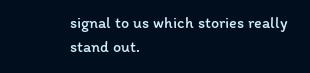signal to us which stories really stand out.